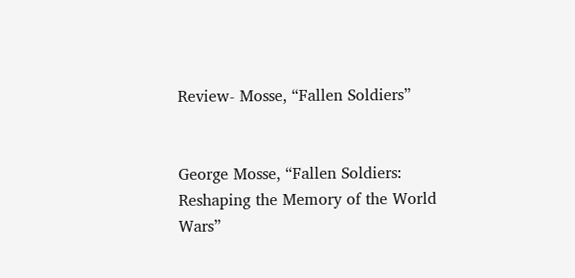Review- Mosse, “Fallen Soldiers”


George Mosse, “Fallen Soldiers: Reshaping the Memory of the World Wars”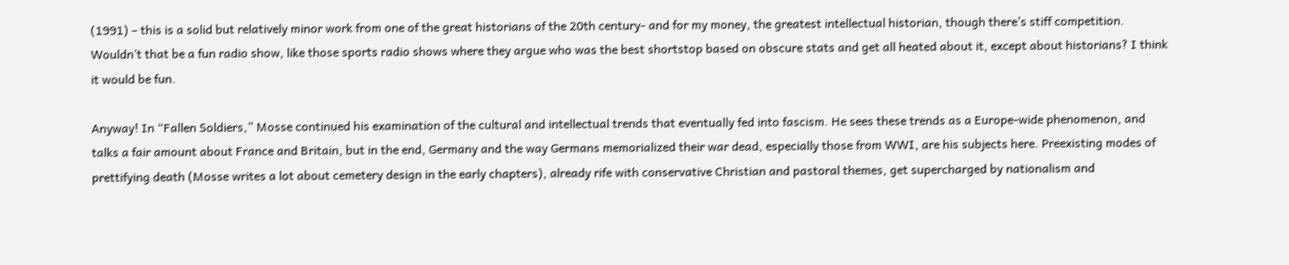(1991) – this is a solid but relatively minor work from one of the great historians of the 20th century- and for my money, the greatest intellectual historian, though there’s stiff competition. Wouldn’t that be a fun radio show, like those sports radio shows where they argue who was the best shortstop based on obscure stats and get all heated about it, except about historians? I think it would be fun.

Anyway! In “Fallen Soldiers,” Mosse continued his examination of the cultural and intellectual trends that eventually fed into fascism. He sees these trends as a Europe-wide phenomenon, and talks a fair amount about France and Britain, but in the end, Germany and the way Germans memorialized their war dead, especially those from WWI, are his subjects here. Preexisting modes of prettifying death (Mosse writes a lot about cemetery design in the early chapters), already rife with conservative Christian and pastoral themes, get supercharged by nationalism and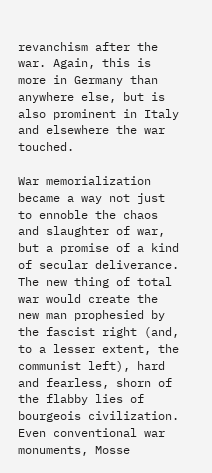revanchism after the war. Again, this is more in Germany than anywhere else, but is also prominent in Italy and elsewhere the war touched.

War memorialization became a way not just to ennoble the chaos and slaughter of war, but a promise of a kind of secular deliverance. The new thing of total war would create the new man prophesied by the fascist right (and, to a lesser extent, the communist left), hard and fearless, shorn of the flabby lies of bourgeois civilization. Even conventional war monuments, Mosse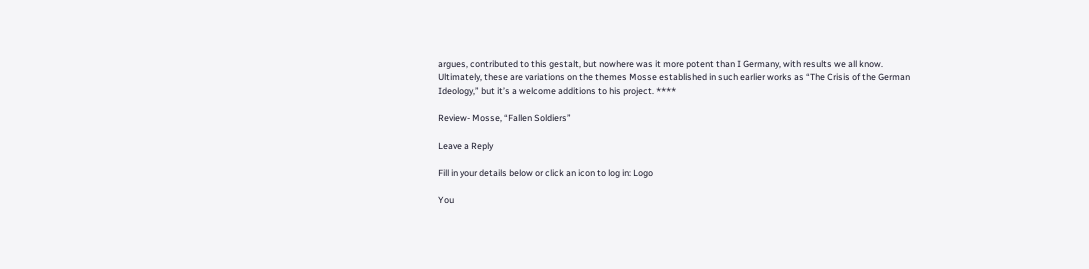argues, contributed to this gestalt, but nowhere was it more potent than I Germany, with results we all know. Ultimately, these are variations on the themes Mosse established in such earlier works as “The Crisis of the German Ideology,” but it’s a welcome additions to his project. ****

Review- Mosse, “Fallen Soldiers”

Leave a Reply

Fill in your details below or click an icon to log in: Logo

You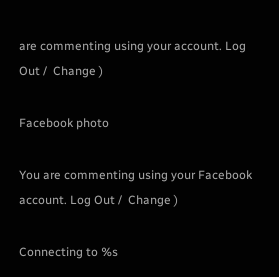are commenting using your account. Log Out /  Change )

Facebook photo

You are commenting using your Facebook account. Log Out /  Change )

Connecting to %s